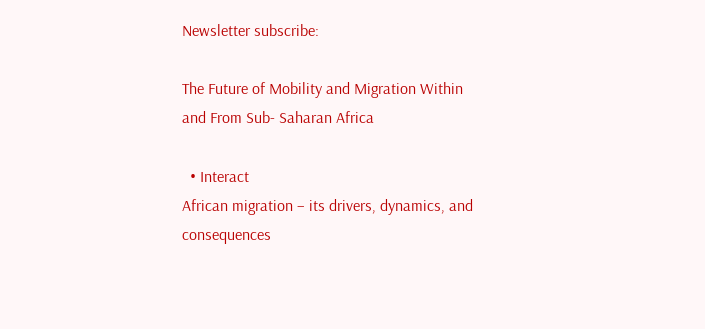Newsletter subscribe:

The Future of Mobility and Migration Within and From Sub- Saharan Africa

  • Interact
African migration – its drivers, dynamics, and consequences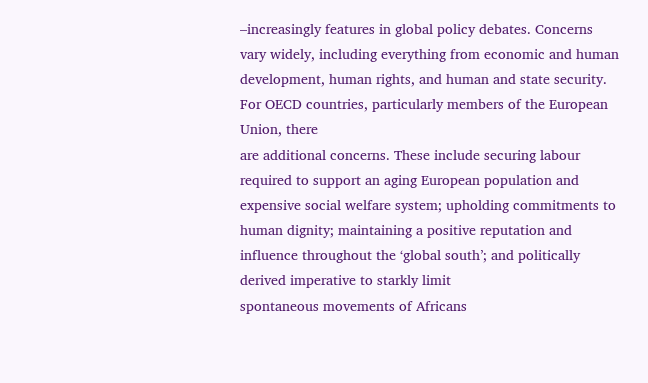–increasingly features in global policy debates. Concerns vary widely, including everything from economic and human development, human rights, and human and state security. For OECD countries, particularly members of the European Union, there
are additional concerns. These include securing labour required to support an aging European population and expensive social welfare system; upholding commitments to human dignity; maintaining a positive reputation and influence throughout the ‘global south’; and politically derived imperative to starkly limit
spontaneous movements of Africans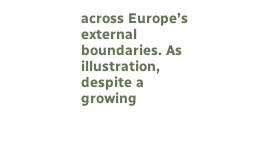across Europe’s external boundaries. As illustration, despite a growing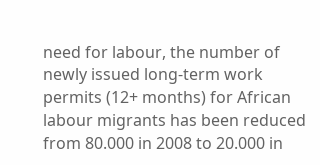need for labour, the number of newly issued long-term work permits (12+ months) for African labour migrants has been reduced from 80.000 in 2008 to 20.000 in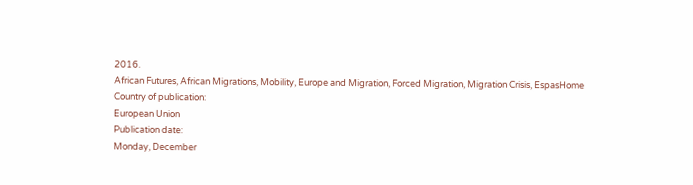2016.
African Futures, African Migrations, Mobility, Europe and Migration, Forced Migration, Migration Crisis, EspasHome
Country of publication:
European Union
Publication date:
Monday, December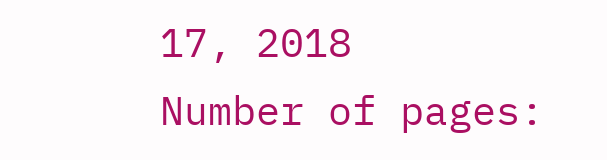17, 2018
Number of pages: